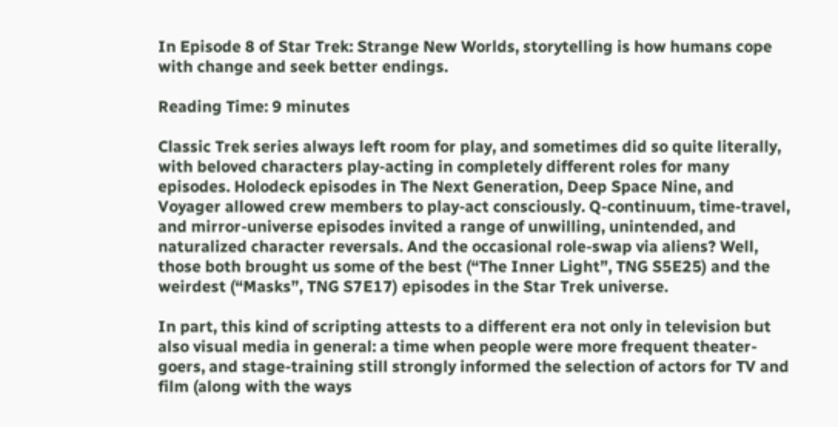In Episode 8 of Star Trek: Strange New Worlds, storytelling is how humans cope with change and seek better endings.

Reading Time: 9 minutes

Classic Trek series always left room for play, and sometimes did so quite literally, with beloved characters play-acting in completely different roles for many episodes. Holodeck episodes in The Next Generation, Deep Space Nine, and Voyager allowed crew members to play-act consciously. Q-continuum, time-travel, and mirror-universe episodes invited a range of unwilling, unintended, and naturalized character reversals. And the occasional role-swap via aliens? Well, those both brought us some of the best (“The Inner Light”, TNG S5E25) and the weirdest (“Masks”, TNG S7E17) episodes in the Star Trek universe.

In part, this kind of scripting attests to a different era not only in television but also visual media in general: a time when people were more frequent theater-goers, and stage-training still strongly informed the selection of actors for TV and film (along with the ways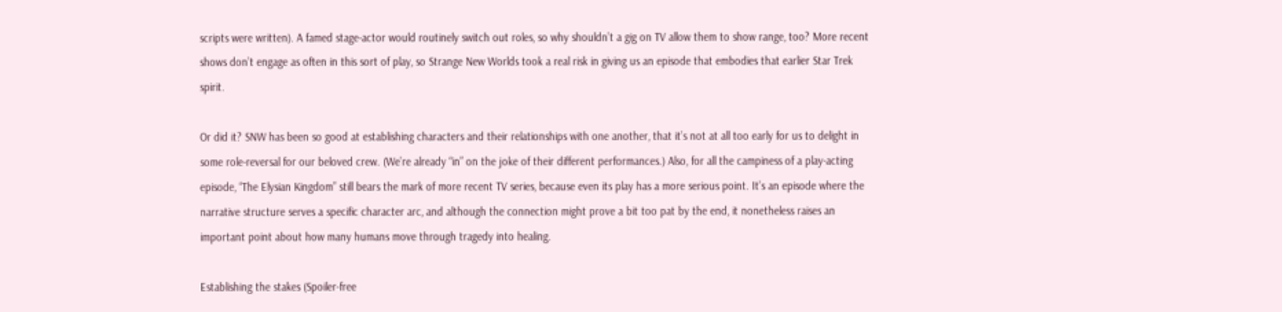scripts were written). A famed stage-actor would routinely switch out roles, so why shouldn’t a gig on TV allow them to show range, too? More recent shows don’t engage as often in this sort of play, so Strange New Worlds took a real risk in giving us an episode that embodies that earlier Star Trek spirit.

Or did it? SNW has been so good at establishing characters and their relationships with one another, that it’s not at all too early for us to delight in some role-reversal for our beloved crew. (We’re already “in” on the joke of their different performances.) Also, for all the campiness of a play-acting episode, “The Elysian Kingdom” still bears the mark of more recent TV series, because even its play has a more serious point. It’s an episode where the narrative structure serves a specific character arc, and although the connection might prove a bit too pat by the end, it nonetheless raises an important point about how many humans move through tragedy into healing.

Establishing the stakes (Spoiler-free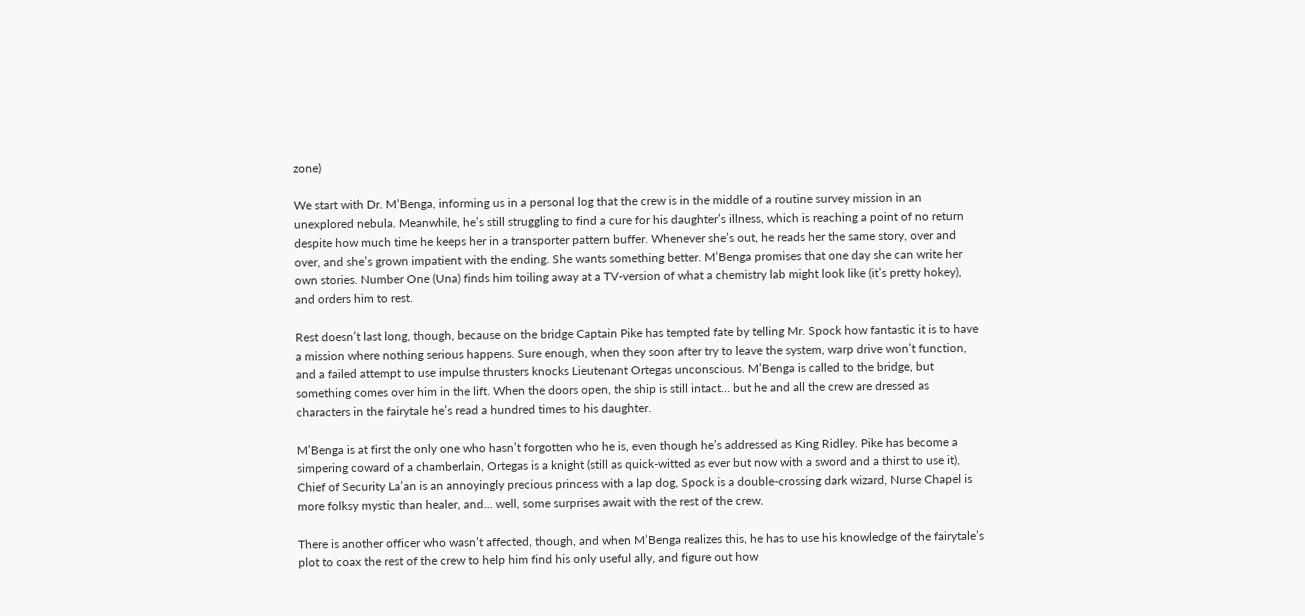zone)

We start with Dr. M’Benga, informing us in a personal log that the crew is in the middle of a routine survey mission in an unexplored nebula. Meanwhile, he’s still struggling to find a cure for his daughter’s illness, which is reaching a point of no return despite how much time he keeps her in a transporter pattern buffer. Whenever she’s out, he reads her the same story, over and over, and she’s grown impatient with the ending. She wants something better. M’Benga promises that one day she can write her own stories. Number One (Una) finds him toiling away at a TV-version of what a chemistry lab might look like (it’s pretty hokey), and orders him to rest.

Rest doesn’t last long, though, because on the bridge Captain Pike has tempted fate by telling Mr. Spock how fantastic it is to have a mission where nothing serious happens. Sure enough, when they soon after try to leave the system, warp drive won’t function, and a failed attempt to use impulse thrusters knocks Lieutenant Ortegas unconscious. M’Benga is called to the bridge, but something comes over him in the lift. When the doors open, the ship is still intact… but he and all the crew are dressed as characters in the fairytale he’s read a hundred times to his daughter.

M’Benga is at first the only one who hasn’t forgotten who he is, even though he’s addressed as King Ridley. Pike has become a simpering coward of a chamberlain, Ortegas is a knight (still as quick-witted as ever but now with a sword and a thirst to use it), Chief of Security La’an is an annoyingly precious princess with a lap dog, Spock is a double-crossing dark wizard, Nurse Chapel is more folksy mystic than healer, and… well, some surprises await with the rest of the crew.

There is another officer who wasn’t affected, though, and when M’Benga realizes this, he has to use his knowledge of the fairytale’s plot to coax the rest of the crew to help him find his only useful ally, and figure out how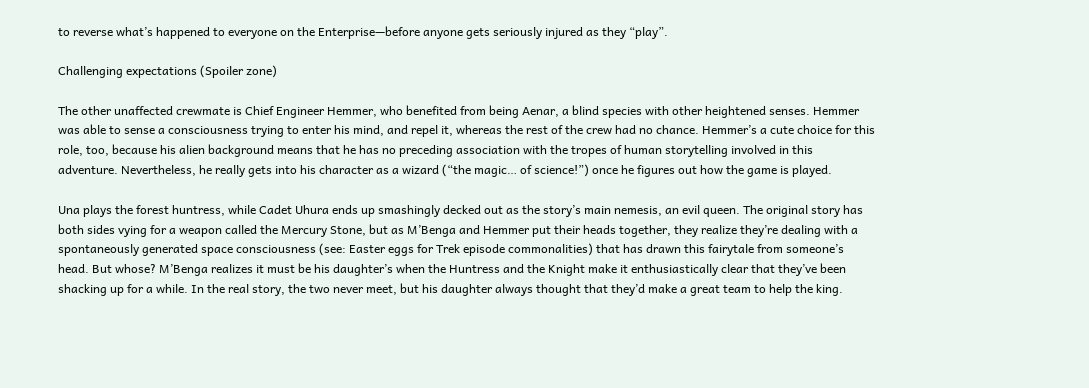to reverse what’s happened to everyone on the Enterprise—before anyone gets seriously injured as they “play”.

Challenging expectations (Spoiler zone)

The other unaffected crewmate is Chief Engineer Hemmer, who benefited from being Aenar, a blind species with other heightened senses. Hemmer was able to sense a consciousness trying to enter his mind, and repel it, whereas the rest of the crew had no chance. Hemmer’s a cute choice for this role, too, because his alien background means that he has no preceding association with the tropes of human storytelling involved in this adventure. Nevertheless, he really gets into his character as a wizard (“the magic… of science!”) once he figures out how the game is played.

Una plays the forest huntress, while Cadet Uhura ends up smashingly decked out as the story’s main nemesis, an evil queen. The original story has both sides vying for a weapon called the Mercury Stone, but as M’Benga and Hemmer put their heads together, they realize they’re dealing with a spontaneously generated space consciousness (see: Easter eggs for Trek episode commonalities) that has drawn this fairytale from someone’s head. But whose? M’Benga realizes it must be his daughter’s when the Huntress and the Knight make it enthusiastically clear that they’ve been shacking up for a while. In the real story, the two never meet, but his daughter always thought that they’d make a great team to help the king.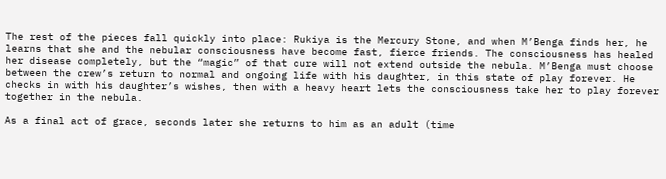The rest of the pieces fall quickly into place: Rukiya is the Mercury Stone, and when M’Benga finds her, he learns that she and the nebular consciousness have become fast, fierce friends. The consciousness has healed her disease completely, but the “magic” of that cure will not extend outside the nebula. M’Benga must choose between the crew’s return to normal and ongoing life with his daughter, in this state of play forever. He checks in with his daughter’s wishes, then with a heavy heart lets the consciousness take her to play forever together in the nebula.

As a final act of grace, seconds later she returns to him as an adult (time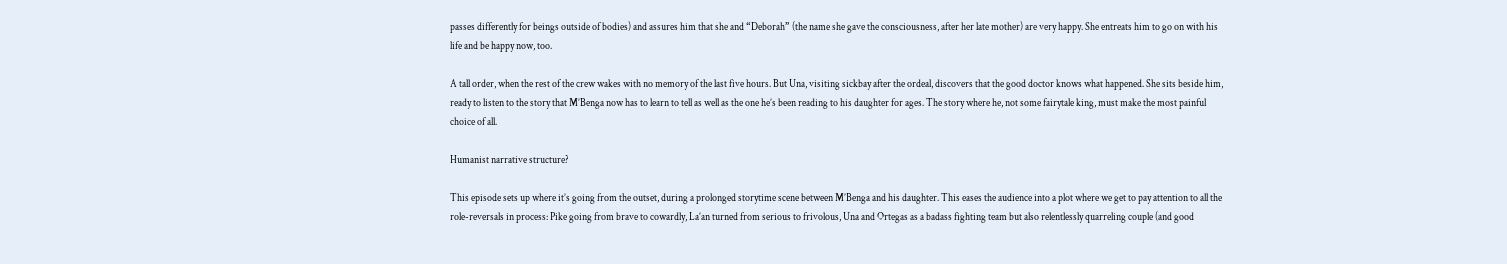passes differently for beings outside of bodies) and assures him that she and “Deborah” (the name she gave the consciousness, after her late mother) are very happy. She entreats him to go on with his life and be happy now, too.

A tall order, when the rest of the crew wakes with no memory of the last five hours. But Una, visiting sickbay after the ordeal, discovers that the good doctor knows what happened. She sits beside him, ready to listen to the story that M’Benga now has to learn to tell as well as the one he’s been reading to his daughter for ages. The story where he, not some fairytale king, must make the most painful choice of all.

Humanist narrative structure?

This episode sets up where it’s going from the outset, during a prolonged storytime scene between M’Benga and his daughter. This eases the audience into a plot where we get to pay attention to all the role-reversals in process: Pike going from brave to cowardly, La’an turned from serious to frivolous, Una and Ortegas as a badass fighting team but also relentlessly quarreling couple (and good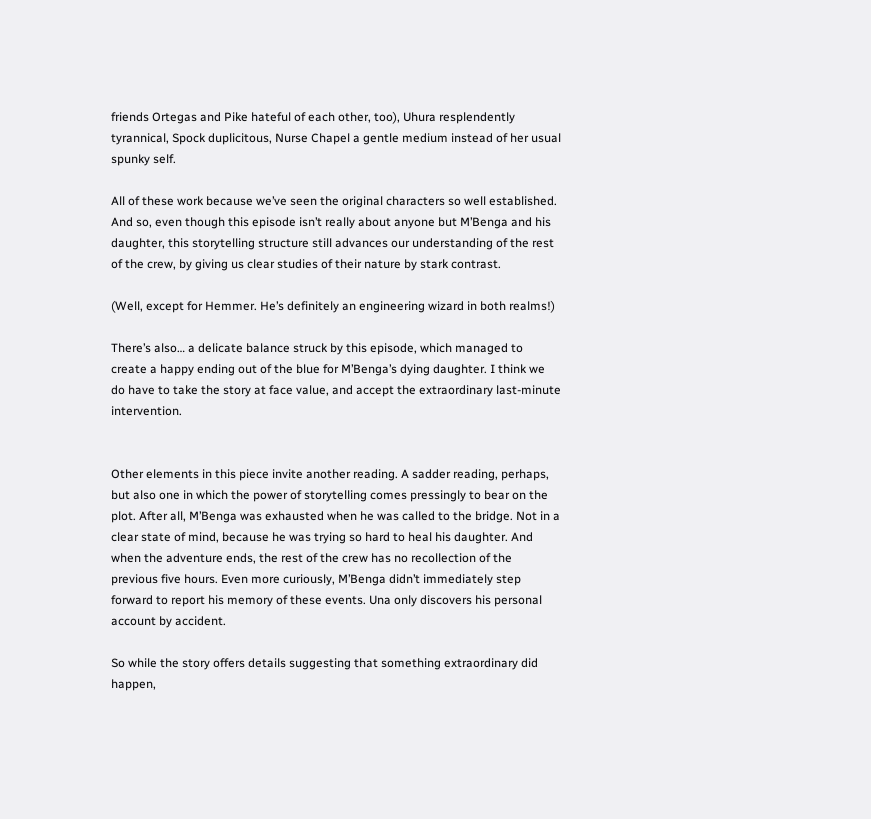friends Ortegas and Pike hateful of each other, too), Uhura resplendently tyrannical, Spock duplicitous, Nurse Chapel a gentle medium instead of her usual spunky self.

All of these work because we’ve seen the original characters so well established. And so, even though this episode isn’t really about anyone but M’Benga and his daughter, this storytelling structure still advances our understanding of the rest of the crew, by giving us clear studies of their nature by stark contrast.

(Well, except for Hemmer. He’s definitely an engineering wizard in both realms!)

There’s also… a delicate balance struck by this episode, which managed to create a happy ending out of the blue for M’Benga’s dying daughter. I think we do have to take the story at face value, and accept the extraordinary last-minute intervention.


Other elements in this piece invite another reading. A sadder reading, perhaps, but also one in which the power of storytelling comes pressingly to bear on the plot. After all, M’Benga was exhausted when he was called to the bridge. Not in a clear state of mind, because he was trying so hard to heal his daughter. And when the adventure ends, the rest of the crew has no recollection of the previous five hours. Even more curiously, M’Benga didn’t immediately step forward to report his memory of these events. Una only discovers his personal account by accident.

So while the story offers details suggesting that something extraordinary did happen,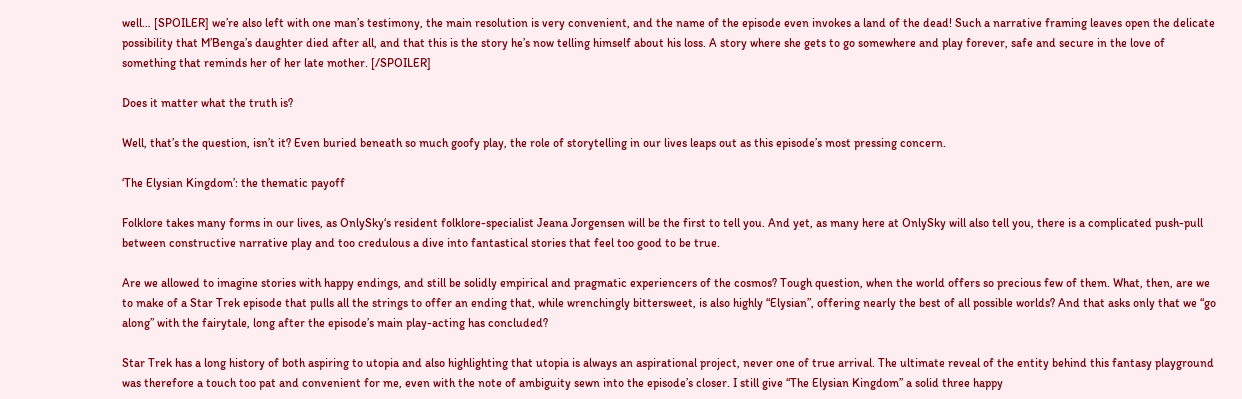well… [SPOILER] we’re also left with one man’s testimony, the main resolution is very convenient, and the name of the episode even invokes a land of the dead! Such a narrative framing leaves open the delicate possibility that M’Benga’s daughter died after all, and that this is the story he’s now telling himself about his loss. A story where she gets to go somewhere and play forever, safe and secure in the love of something that reminds her of her late mother. [/SPOILER]

Does it matter what the truth is?

Well, that’s the question, isn’t it? Even buried beneath so much goofy play, the role of storytelling in our lives leaps out as this episode’s most pressing concern.

‘The Elysian Kingdom’: the thematic payoff

Folklore takes many forms in our lives, as OnlySky‘s resident folklore-specialist Jeana Jorgensen will be the first to tell you. And yet, as many here at OnlySky will also tell you, there is a complicated push-pull between constructive narrative play and too credulous a dive into fantastical stories that feel too good to be true.

Are we allowed to imagine stories with happy endings, and still be solidly empirical and pragmatic experiencers of the cosmos? Tough question, when the world offers so precious few of them. What, then, are we to make of a Star Trek episode that pulls all the strings to offer an ending that, while wrenchingly bittersweet, is also highly “Elysian”, offering nearly the best of all possible worlds? And that asks only that we “go along” with the fairytale, long after the episode’s main play-acting has concluded?

Star Trek has a long history of both aspiring to utopia and also highlighting that utopia is always an aspirational project, never one of true arrival. The ultimate reveal of the entity behind this fantasy playground was therefore a touch too pat and convenient for me, even with the note of ambiguity sewn into the episode’s closer. I still give “The Elysian Kingdom” a solid three happy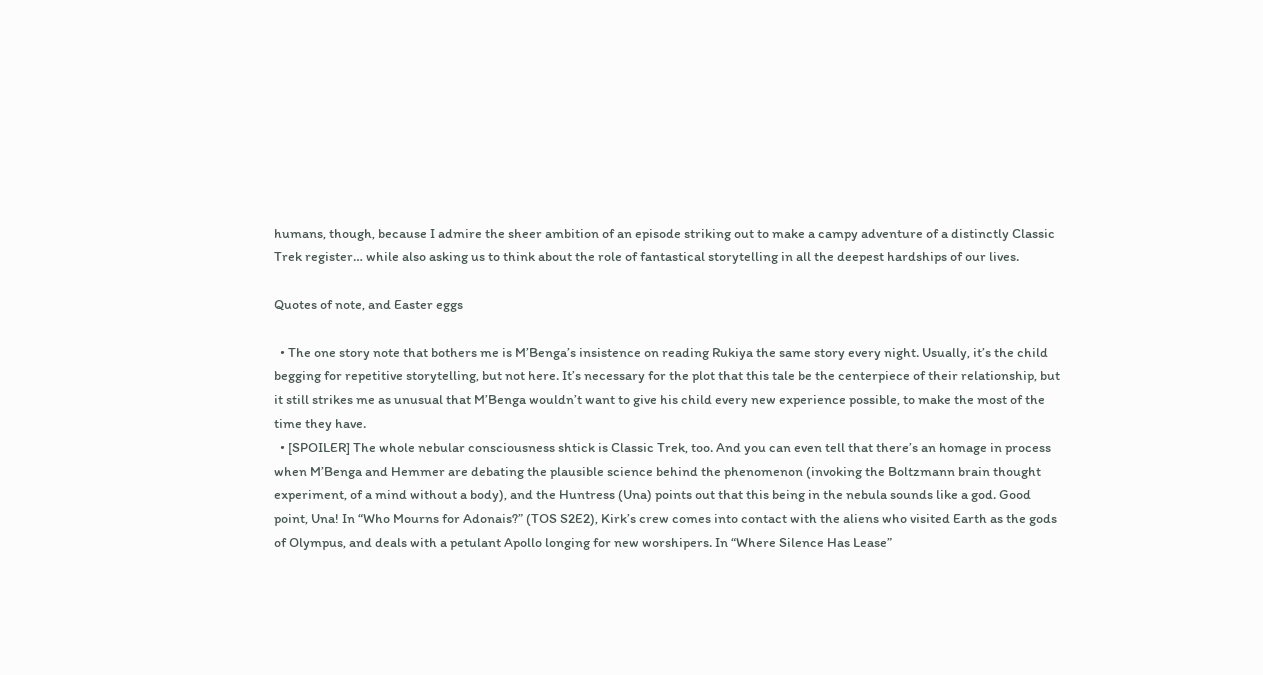humans, though, because I admire the sheer ambition of an episode striking out to make a campy adventure of a distinctly Classic Trek register… while also asking us to think about the role of fantastical storytelling in all the deepest hardships of our lives.

Quotes of note, and Easter eggs

  • The one story note that bothers me is M’Benga’s insistence on reading Rukiya the same story every night. Usually, it’s the child begging for repetitive storytelling, but not here. It’s necessary for the plot that this tale be the centerpiece of their relationship, but it still strikes me as unusual that M’Benga wouldn’t want to give his child every new experience possible, to make the most of the time they have.
  • [SPOILER] The whole nebular consciousness shtick is Classic Trek, too. And you can even tell that there’s an homage in process when M’Benga and Hemmer are debating the plausible science behind the phenomenon (invoking the Boltzmann brain thought experiment, of a mind without a body), and the Huntress (Una) points out that this being in the nebula sounds like a god. Good point, Una! In “Who Mourns for Adonais?” (TOS S2E2), Kirk’s crew comes into contact with the aliens who visited Earth as the gods of Olympus, and deals with a petulant Apollo longing for new worshipers. In “Where Silence Has Lease”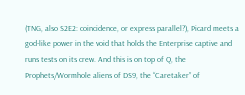(TNG, also S2E2: coincidence, or express parallel?), Picard meets a god-like power in the void that holds the Enterprise captive and runs tests on its crew. And this is on top of Q, the Prophets/Wormhole aliens of DS9, the “Caretaker” of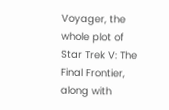Voyager, the whole plot of Star Trek V: The Final Frontier, along with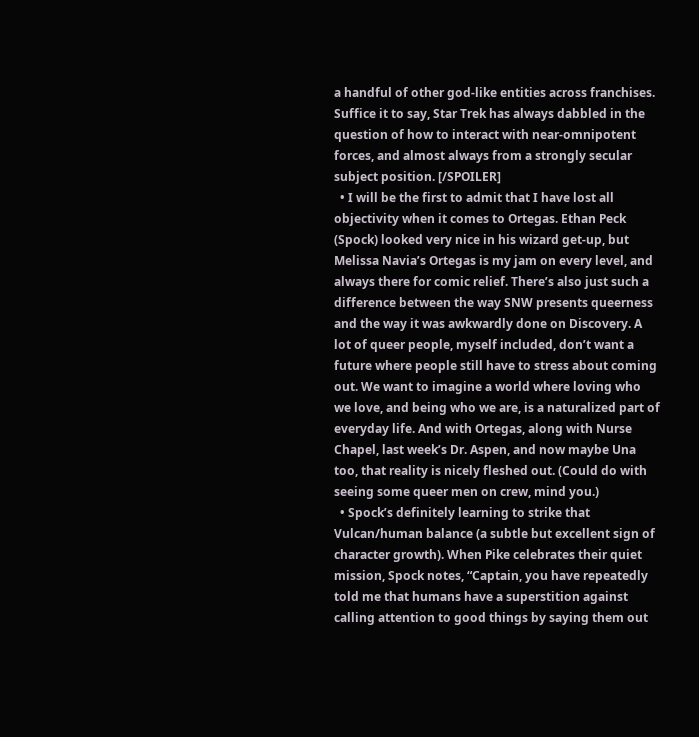a handful of other god-like entities across franchises. Suffice it to say, Star Trek has always dabbled in the question of how to interact with near-omnipotent forces, and almost always from a strongly secular subject position. [/SPOILER]
  • I will be the first to admit that I have lost all objectivity when it comes to Ortegas. Ethan Peck (Spock) looked very nice in his wizard get-up, but Melissa Navia’s Ortegas is my jam on every level, and always there for comic relief. There’s also just such a difference between the way SNW presents queerness and the way it was awkwardly done on Discovery. A lot of queer people, myself included, don’t want a future where people still have to stress about coming out. We want to imagine a world where loving who we love, and being who we are, is a naturalized part of everyday life. And with Ortegas, along with Nurse Chapel, last week’s Dr. Aspen, and now maybe Una too, that reality is nicely fleshed out. (Could do with seeing some queer men on crew, mind you.)
  • Spock’s definitely learning to strike that Vulcan/human balance (a subtle but excellent sign of character growth). When Pike celebrates their quiet mission, Spock notes, “Captain, you have repeatedly told me that humans have a superstition against calling attention to good things by saying them out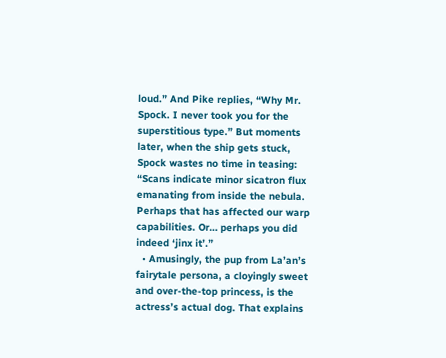loud.” And Pike replies, “Why Mr. Spock. I never took you for the superstitious type.” But moments later, when the ship gets stuck, Spock wastes no time in teasing: “Scans indicate minor sicatron flux emanating from inside the nebula. Perhaps that has affected our warp capabilities. Or… perhaps you did indeed ‘jinx it’.”
  • Amusingly, the pup from La’an’s fairytale persona, a cloyingly sweet and over-the-top princess, is the actress’s actual dog. That explains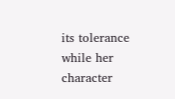its tolerance while her character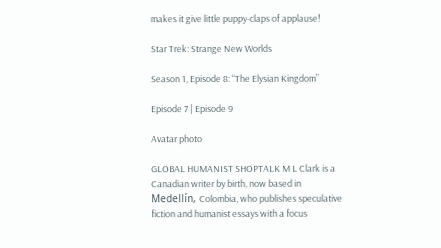makes it give little puppy-claps of applause!

Star Trek: Strange New Worlds

Season 1, Episode 8: “The Elysian Kingdom”

Episode 7 | Episode 9

Avatar photo

GLOBAL HUMANIST SHOPTALK M L Clark is a Canadian writer by birth, now based in Medellín, Colombia, who publishes speculative fiction and humanist essays with a focus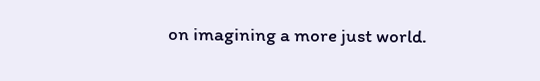on imagining a more just world.